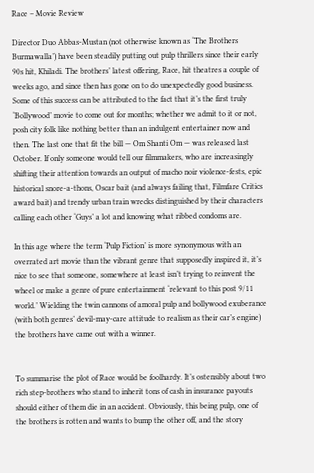Race – Movie Review

Director Duo Abbas-Mustan (not otherwise known as ‘The Brothers Burmawalla’) have been steadily putting out pulp thrillers since their early 90s hit, Khiladi. The brothers’ latest offering, Race, hit theatres a couple of weeks ago, and since then has gone on to do unexpectedly good business. Some of this success can be attributed to the fact that it’s the first truly ‘Bollywood’ movie to come out for months; whether we admit to it or not, posh city folk like nothing better than an indulgent entertainer now and then. The last one that fit the bill — Om Shanti Om — was released last October. If only someone would tell our filmmakers, who are increasingly shifting their attention towards an output of macho noir violence-fests, epic historical snore-a-thons, Oscar bait (and always failing that, Filmfare Critics award bait) and trendy urban train wrecks distinguished by their characters calling each other ‘Guys’ a lot and knowing what ribbed condoms are.

In this age where the term ‘Pulp Fiction’ is more synonymous with an overrated art movie than the vibrant genre that supposedly inspired it, it’s nice to see that someone, somewhere at least isn’t trying to reinvent the wheel or make a genre of pure entertainment ‘relevant to this post 9/11 world.’ Wielding the twin cannons of amoral pulp and bollywood exuberance (with both genres’ devil-may-care attitude to realism as their car’s engine) the brothers have came out with a winner.


To summarise the plot of Race would be foolhardy. It’s ostensibly about two rich step-brothers who stand to inherit tons of cash in insurance payouts should either of them die in an accident. Obviously, this being pulp, one of the brothers is rotten and wants to bump the other off, and the story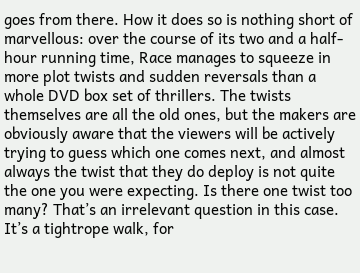goes from there. How it does so is nothing short of marvellous: over the course of its two and a half-hour running time, Race manages to squeeze in more plot twists and sudden reversals than a whole DVD box set of thrillers. The twists themselves are all the old ones, but the makers are obviously aware that the viewers will be actively trying to guess which one comes next, and almost always the twist that they do deploy is not quite the one you were expecting. Is there one twist too many? That’s an irrelevant question in this case. It’s a tightrope walk, for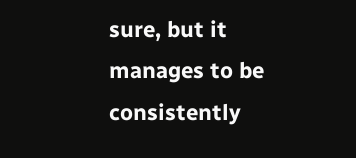sure, but it manages to be consistently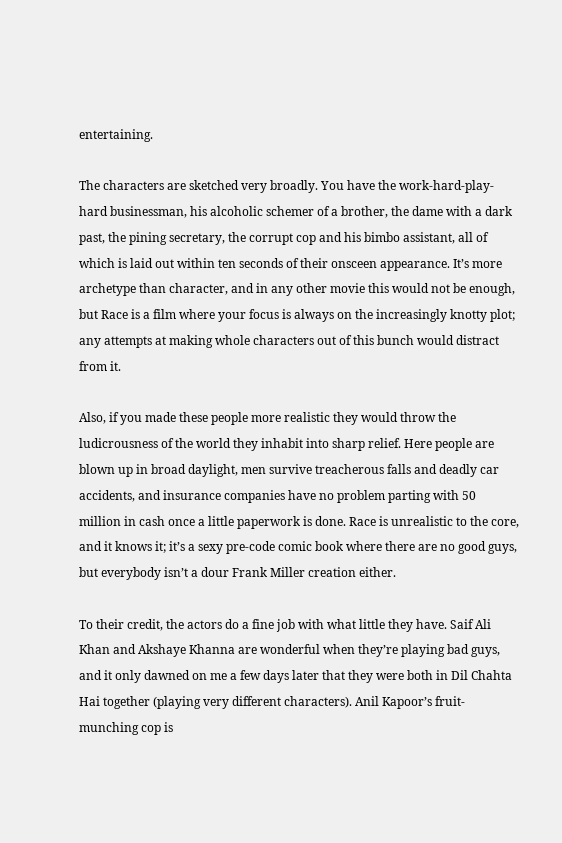entertaining.

The characters are sketched very broadly. You have the work-hard-play-hard businessman, his alcoholic schemer of a brother, the dame with a dark past, the pining secretary, the corrupt cop and his bimbo assistant, all of which is laid out within ten seconds of their onsceen appearance. It’s more archetype than character, and in any other movie this would not be enough, but Race is a film where your focus is always on the increasingly knotty plot; any attempts at making whole characters out of this bunch would distract from it.

Also, if you made these people more realistic they would throw the ludicrousness of the world they inhabit into sharp relief. Here people are blown up in broad daylight, men survive treacherous falls and deadly car accidents, and insurance companies have no problem parting with 50 million in cash once a little paperwork is done. Race is unrealistic to the core, and it knows it; it’s a sexy pre-code comic book where there are no good guys, but everybody isn’t a dour Frank Miller creation either.

To their credit, the actors do a fine job with what little they have. Saif Ali Khan and Akshaye Khanna are wonderful when they’re playing bad guys, and it only dawned on me a few days later that they were both in Dil Chahta Hai together (playing very different characters). Anil Kapoor’s fruit-munching cop is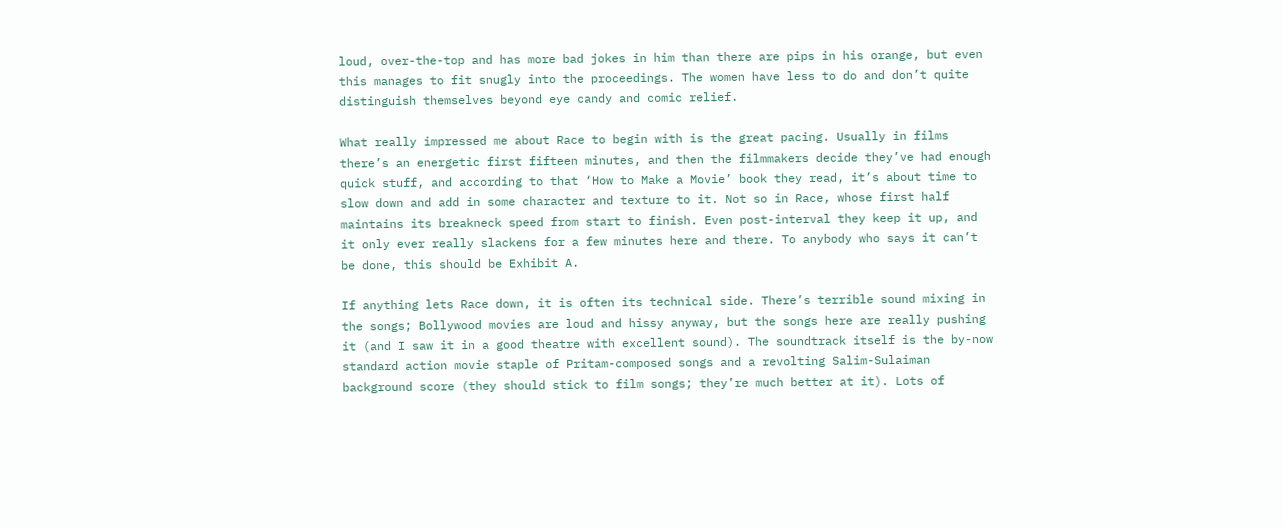loud, over-the-top and has more bad jokes in him than there are pips in his orange, but even this manages to fit snugly into the proceedings. The women have less to do and don’t quite distinguish themselves beyond eye candy and comic relief.

What really impressed me about Race to begin with is the great pacing. Usually in films there’s an energetic first fifteen minutes, and then the filmmakers decide they’ve had enough quick stuff, and according to that ‘How to Make a Movie’ book they read, it’s about time to slow down and add in some character and texture to it. Not so in Race, whose first half maintains its breakneck speed from start to finish. Even post-interval they keep it up, and it only ever really slackens for a few minutes here and there. To anybody who says it can’t be done, this should be Exhibit A.

If anything lets Race down, it is often its technical side. There’s terrible sound mixing in the songs; Bollywood movies are loud and hissy anyway, but the songs here are really pushing it (and I saw it in a good theatre with excellent sound). The soundtrack itself is the by-now standard action movie staple of Pritam-composed songs and a revolting Salim-Sulaiman background score (they should stick to film songs; they’re much better at it). Lots of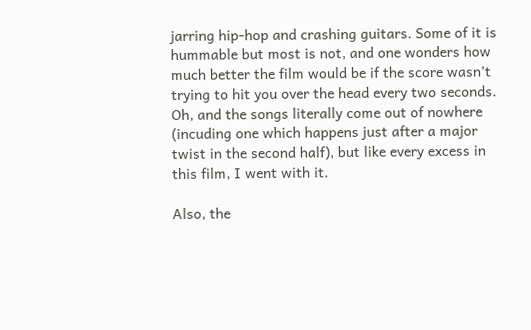jarring hip-hop and crashing guitars. Some of it is hummable but most is not, and one wonders how much better the film would be if the score wasn’t trying to hit you over the head every two seconds. Oh, and the songs literally come out of nowhere (incuding one which happens just after a major twist in the second half), but like every excess in this film, I went with it.

Also, the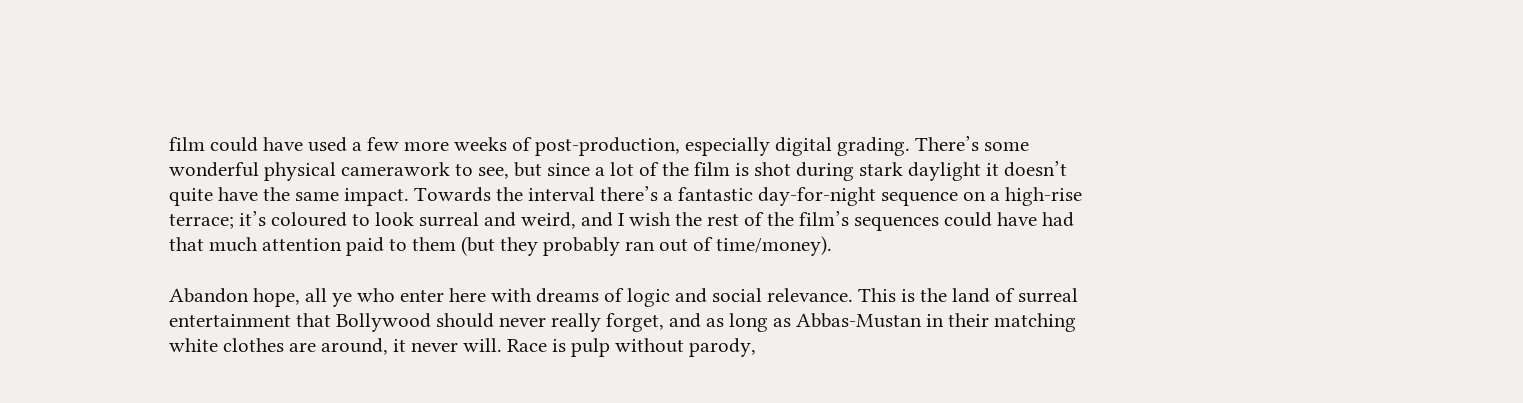film could have used a few more weeks of post-production, especially digital grading. There’s some wonderful physical camerawork to see, but since a lot of the film is shot during stark daylight it doesn’t quite have the same impact. Towards the interval there’s a fantastic day-for-night sequence on a high-rise terrace; it’s coloured to look surreal and weird, and I wish the rest of the film’s sequences could have had that much attention paid to them (but they probably ran out of time/money).

Abandon hope, all ye who enter here with dreams of logic and social relevance. This is the land of surreal entertainment that Bollywood should never really forget, and as long as Abbas-Mustan in their matching white clothes are around, it never will. Race is pulp without parody,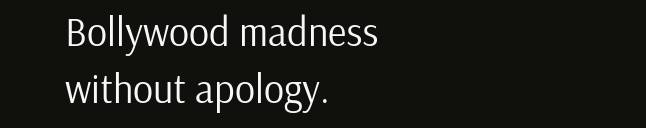Bollywood madness without apology.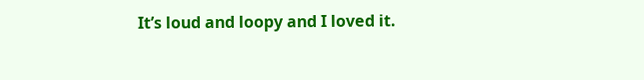It’s loud and loopy and I loved it.